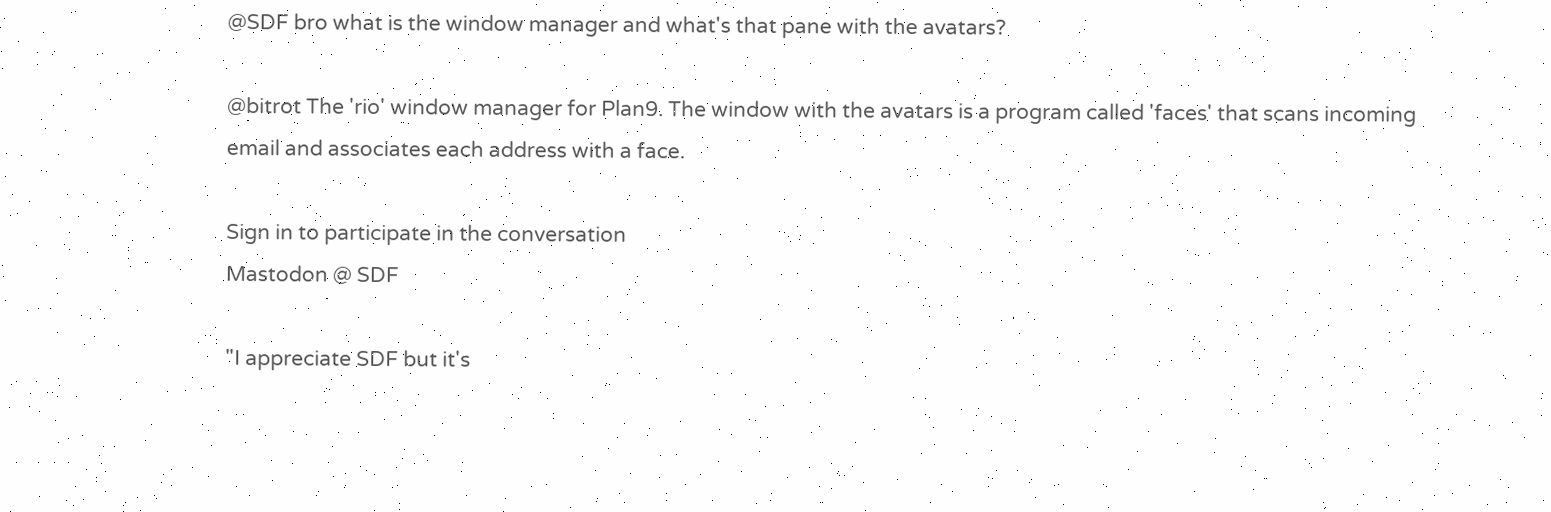@SDF bro what is the window manager and what's that pane with the avatars?

@bitrot The 'rio' window manager for Plan9. The window with the avatars is a program called 'faces' that scans incoming email and associates each address with a face.

Sign in to participate in the conversation
Mastodon @ SDF

"I appreciate SDF but it's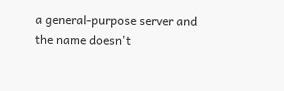a general-purpose server and the name doesn't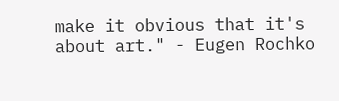make it obvious that it's about art." - Eugen Rochko